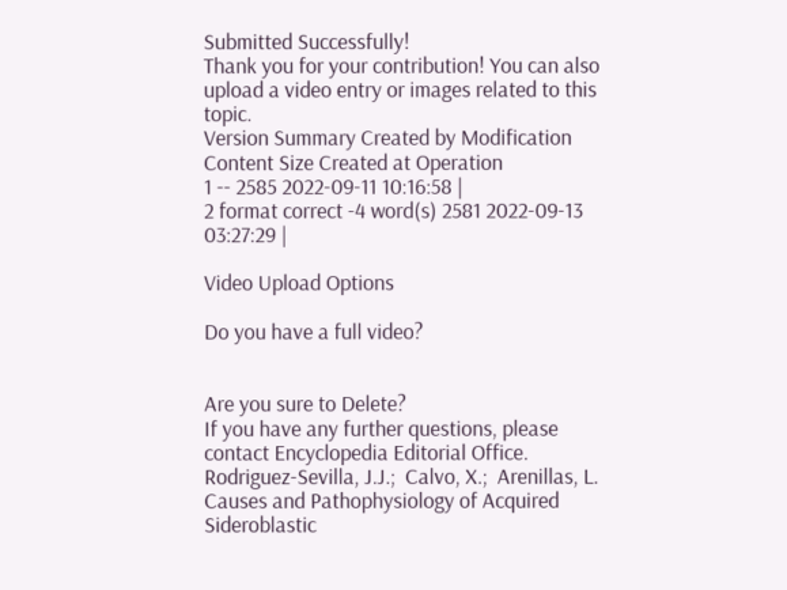Submitted Successfully!
Thank you for your contribution! You can also upload a video entry or images related to this topic.
Version Summary Created by Modification Content Size Created at Operation
1 -- 2585 2022-09-11 10:16:58 |
2 format correct -4 word(s) 2581 2022-09-13 03:27:29 |

Video Upload Options

Do you have a full video?


Are you sure to Delete?
If you have any further questions, please contact Encyclopedia Editorial Office.
Rodriguez-Sevilla, J.J.;  Calvo, X.;  Arenillas, L. Causes and Pathophysiology of Acquired Sideroblastic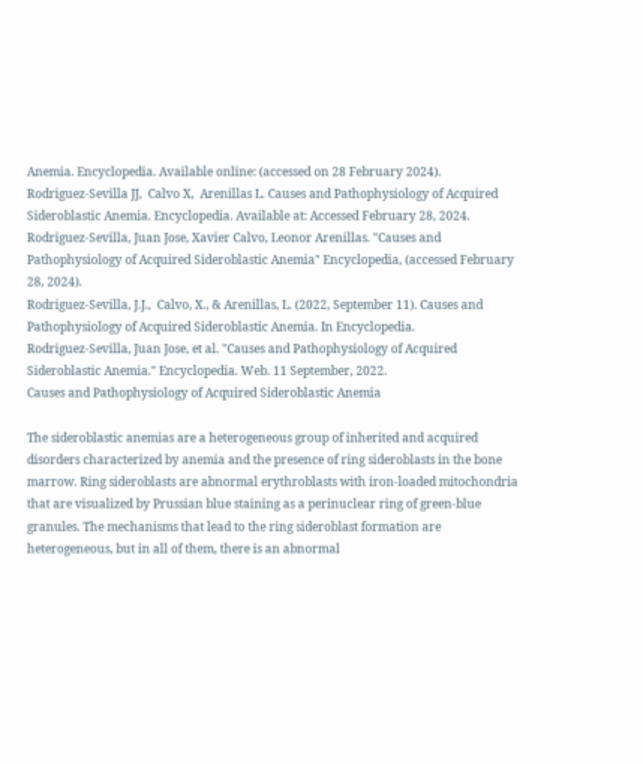Anemia. Encyclopedia. Available online: (accessed on 28 February 2024).
Rodriguez-Sevilla JJ,  Calvo X,  Arenillas L. Causes and Pathophysiology of Acquired Sideroblastic Anemia. Encyclopedia. Available at: Accessed February 28, 2024.
Rodriguez-Sevilla, Juan Jose, Xavier Calvo, Leonor Arenillas. "Causes and Pathophysiology of Acquired Sideroblastic Anemia" Encyclopedia, (accessed February 28, 2024).
Rodriguez-Sevilla, J.J.,  Calvo, X., & Arenillas, L. (2022, September 11). Causes and Pathophysiology of Acquired Sideroblastic Anemia. In Encyclopedia.
Rodriguez-Sevilla, Juan Jose, et al. "Causes and Pathophysiology of Acquired Sideroblastic Anemia." Encyclopedia. Web. 11 September, 2022.
Causes and Pathophysiology of Acquired Sideroblastic Anemia

The sideroblastic anemias are a heterogeneous group of inherited and acquired disorders characterized by anemia and the presence of ring sideroblasts in the bone marrow. Ring sideroblasts are abnormal erythroblasts with iron-loaded mitochondria that are visualized by Prussian blue staining as a perinuclear ring of green-blue granules. The mechanisms that lead to the ring sideroblast formation are heterogeneous, but in all of them, there is an abnormal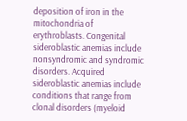deposition of iron in the mitochondria of erythroblasts. Congenital sideroblastic anemias include nonsyndromic and syndromic disorders. Acquired sideroblastic anemias include conditions that range from clonal disorders (myeloid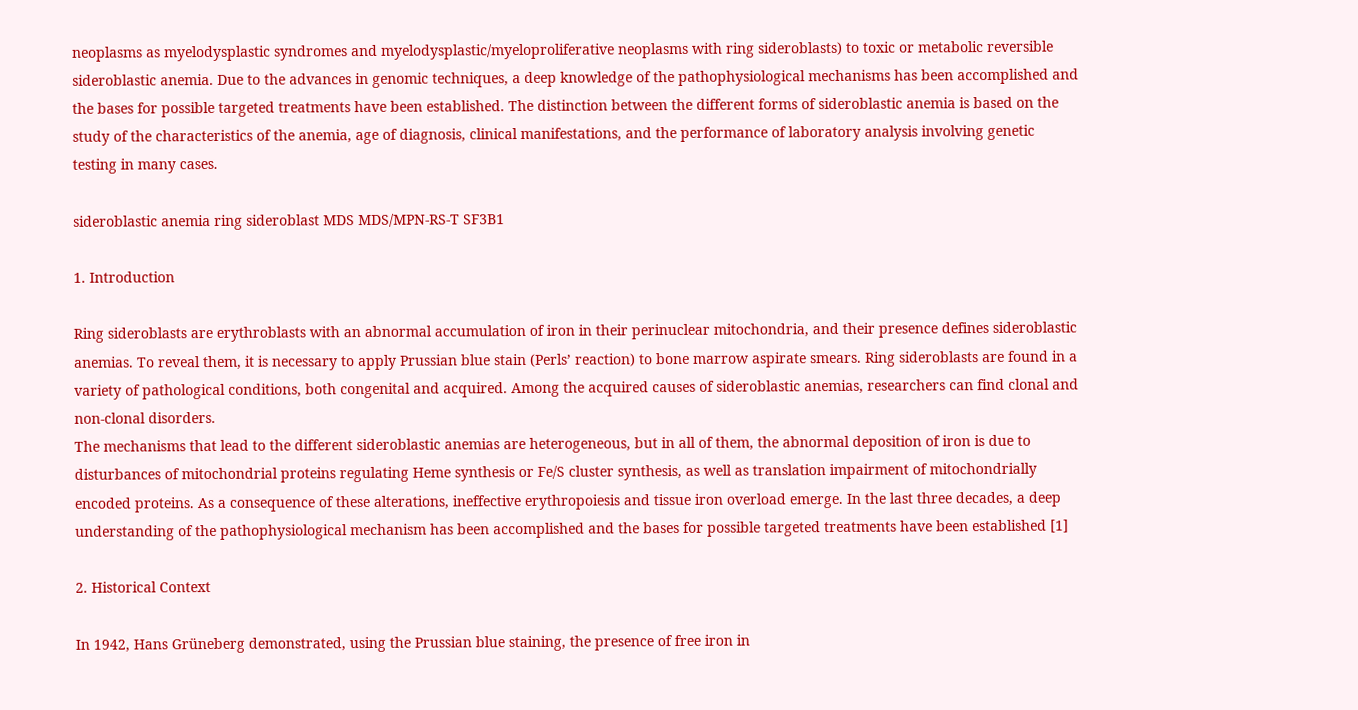neoplasms as myelodysplastic syndromes and myelodysplastic/myeloproliferative neoplasms with ring sideroblasts) to toxic or metabolic reversible sideroblastic anemia. Due to the advances in genomic techniques, a deep knowledge of the pathophysiological mechanisms has been accomplished and the bases for possible targeted treatments have been established. The distinction between the different forms of sideroblastic anemia is based on the study of the characteristics of the anemia, age of diagnosis, clinical manifestations, and the performance of laboratory analysis involving genetic testing in many cases.

sideroblastic anemia ring sideroblast MDS MDS/MPN-RS-T SF3B1

1. Introduction

Ring sideroblasts are erythroblasts with an abnormal accumulation of iron in their perinuclear mitochondria, and their presence defines sideroblastic anemias. To reveal them, it is necessary to apply Prussian blue stain (Perls’ reaction) to bone marrow aspirate smears. Ring sideroblasts are found in a variety of pathological conditions, both congenital and acquired. Among the acquired causes of sideroblastic anemias, researchers can find clonal and non-clonal disorders.
The mechanisms that lead to the different sideroblastic anemias are heterogeneous, but in all of them, the abnormal deposition of iron is due to disturbances of mitochondrial proteins regulating Heme synthesis or Fe/S cluster synthesis, as well as translation impairment of mitochondrially encoded proteins. As a consequence of these alterations, ineffective erythropoiesis and tissue iron overload emerge. In the last three decades, a deep understanding of the pathophysiological mechanism has been accomplished and the bases for possible targeted treatments have been established [1]

2. Historical Context

In 1942, Hans Grüneberg demonstrated, using the Prussian blue staining, the presence of free iron in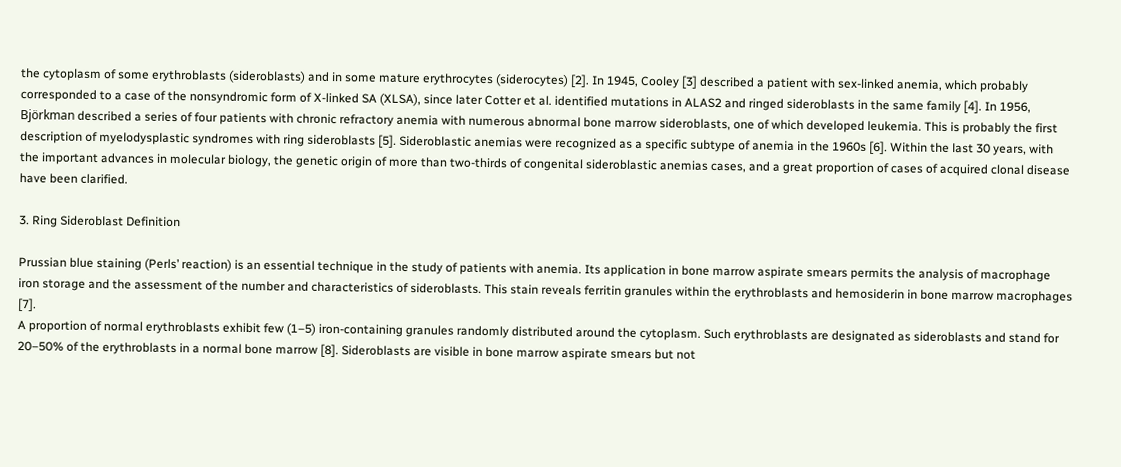the cytoplasm of some erythroblasts (sideroblasts) and in some mature erythrocytes (siderocytes) [2]. In 1945, Cooley [3] described a patient with sex-linked anemia, which probably corresponded to a case of the nonsyndromic form of X-linked SA (XLSA), since later Cotter et al. identified mutations in ALAS2 and ringed sideroblasts in the same family [4]. In 1956, Björkman described a series of four patients with chronic refractory anemia with numerous abnormal bone marrow sideroblasts, one of which developed leukemia. This is probably the first description of myelodysplastic syndromes with ring sideroblasts [5]. Sideroblastic anemias were recognized as a specific subtype of anemia in the 1960s [6]. Within the last 30 years, with the important advances in molecular biology, the genetic origin of more than two-thirds of congenital sideroblastic anemias cases, and a great proportion of cases of acquired clonal disease have been clarified.

3. Ring Sideroblast Definition

Prussian blue staining (Perls’ reaction) is an essential technique in the study of patients with anemia. Its application in bone marrow aspirate smears permits the analysis of macrophage iron storage and the assessment of the number and characteristics of sideroblasts. This stain reveals ferritin granules within the erythroblasts and hemosiderin in bone marrow macrophages [7].
A proportion of normal erythroblasts exhibit few (1–5) iron-containing granules randomly distributed around the cytoplasm. Such erythroblasts are designated as sideroblasts and stand for 20–50% of the erythroblasts in a normal bone marrow [8]. Sideroblasts are visible in bone marrow aspirate smears but not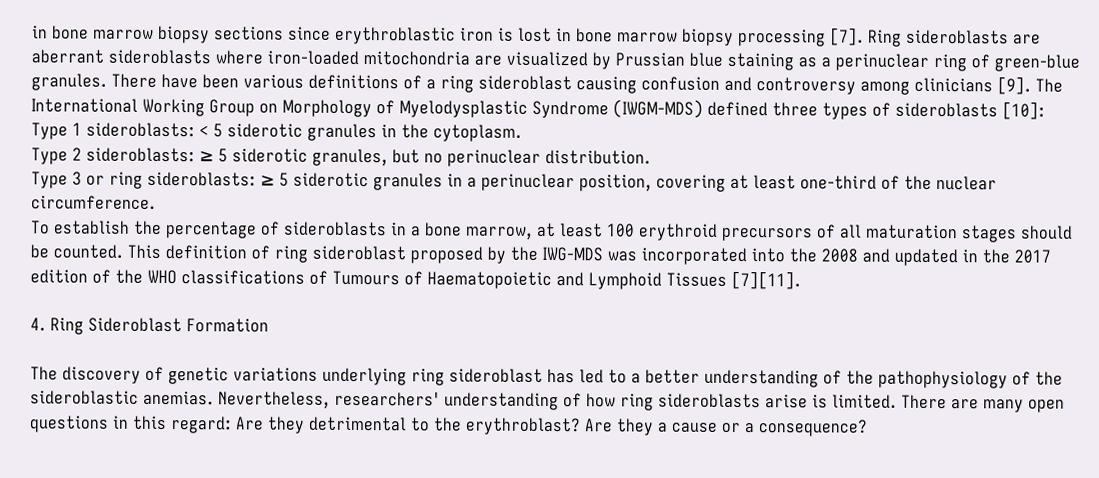in bone marrow biopsy sections since erythroblastic iron is lost in bone marrow biopsy processing [7]. Ring sideroblasts are aberrant sideroblasts where iron-loaded mitochondria are visualized by Prussian blue staining as a perinuclear ring of green-blue granules. There have been various definitions of a ring sideroblast causing confusion and controversy among clinicians [9]. The International Working Group on Morphology of Myelodysplastic Syndrome (IWGM-MDS) defined three types of sideroblasts [10]:
Type 1 sideroblasts: < 5 siderotic granules in the cytoplasm.
Type 2 sideroblasts: ≥ 5 siderotic granules, but no perinuclear distribution.
Type 3 or ring sideroblasts: ≥ 5 siderotic granules in a perinuclear position, covering at least one-third of the nuclear circumference.
To establish the percentage of sideroblasts in a bone marrow, at least 100 erythroid precursors of all maturation stages should be counted. This definition of ring sideroblast proposed by the IWG-MDS was incorporated into the 2008 and updated in the 2017 edition of the WHO classifications of Tumours of Haematopoietic and Lymphoid Tissues [7][11].

4. Ring Sideroblast Formation

The discovery of genetic variations underlying ring sideroblast has led to a better understanding of the pathophysiology of the sideroblastic anemias. Nevertheless, researchers' understanding of how ring sideroblasts arise is limited. There are many open questions in this regard: Are they detrimental to the erythroblast? Are they a cause or a consequence?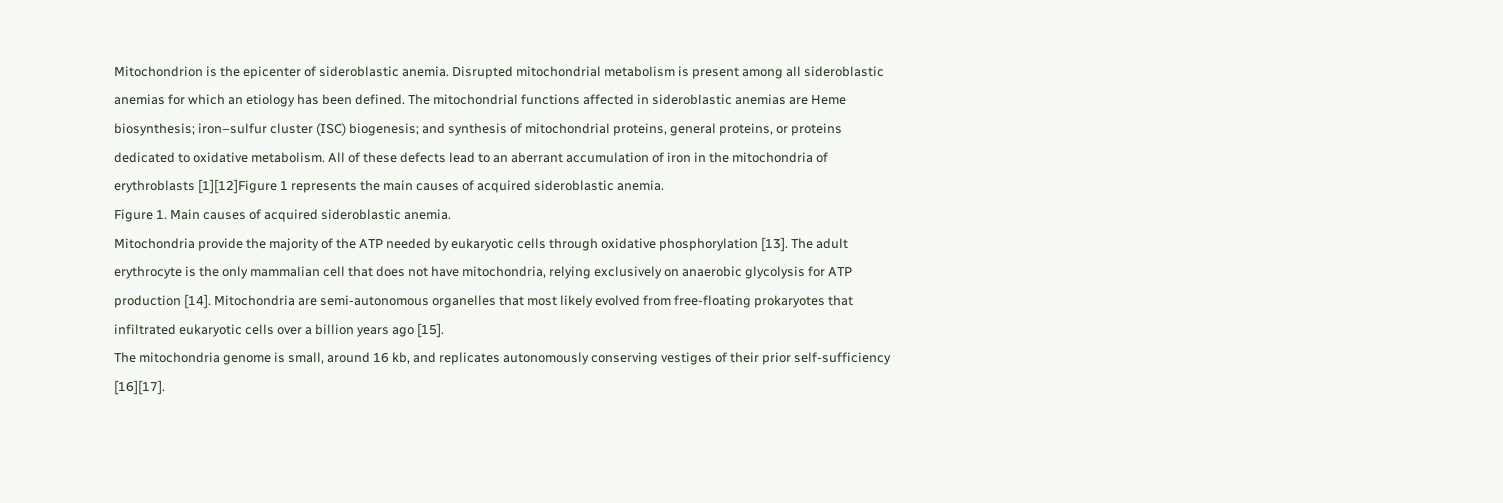Mitochondrion is the epicenter of sideroblastic anemia. Disrupted mitochondrial metabolism is present among all sideroblastic anemias for which an etiology has been defined. The mitochondrial functions affected in sideroblastic anemias are Heme biosynthesis; iron–sulfur cluster (ISC) biogenesis; and synthesis of mitochondrial proteins, general proteins, or proteins dedicated to oxidative metabolism. All of these defects lead to an aberrant accumulation of iron in the mitochondria of erythroblasts [1][12]Figure 1 represents the main causes of acquired sideroblastic anemia.
Figure 1. Main causes of acquired sideroblastic anemia.
Mitochondria provide the majority of the ATP needed by eukaryotic cells through oxidative phosphorylation [13]. The adult erythrocyte is the only mammalian cell that does not have mitochondria, relying exclusively on anaerobic glycolysis for ATP production [14]. Mitochondria are semi-autonomous organelles that most likely evolved from free-floating prokaryotes that infiltrated eukaryotic cells over a billion years ago [15].
The mitochondria genome is small, around 16 kb, and replicates autonomously conserving vestiges of their prior self-sufficiency [16][17].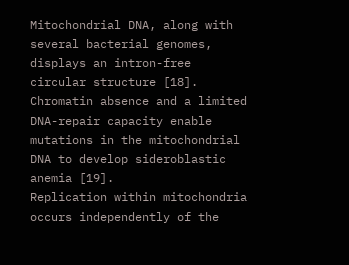Mitochondrial DNA, along with several bacterial genomes, displays an intron-free circular structure [18]. Chromatin absence and a limited DNA-repair capacity enable mutations in the mitochondrial DNA to develop sideroblastic anemia [19].
Replication within mitochondria occurs independently of the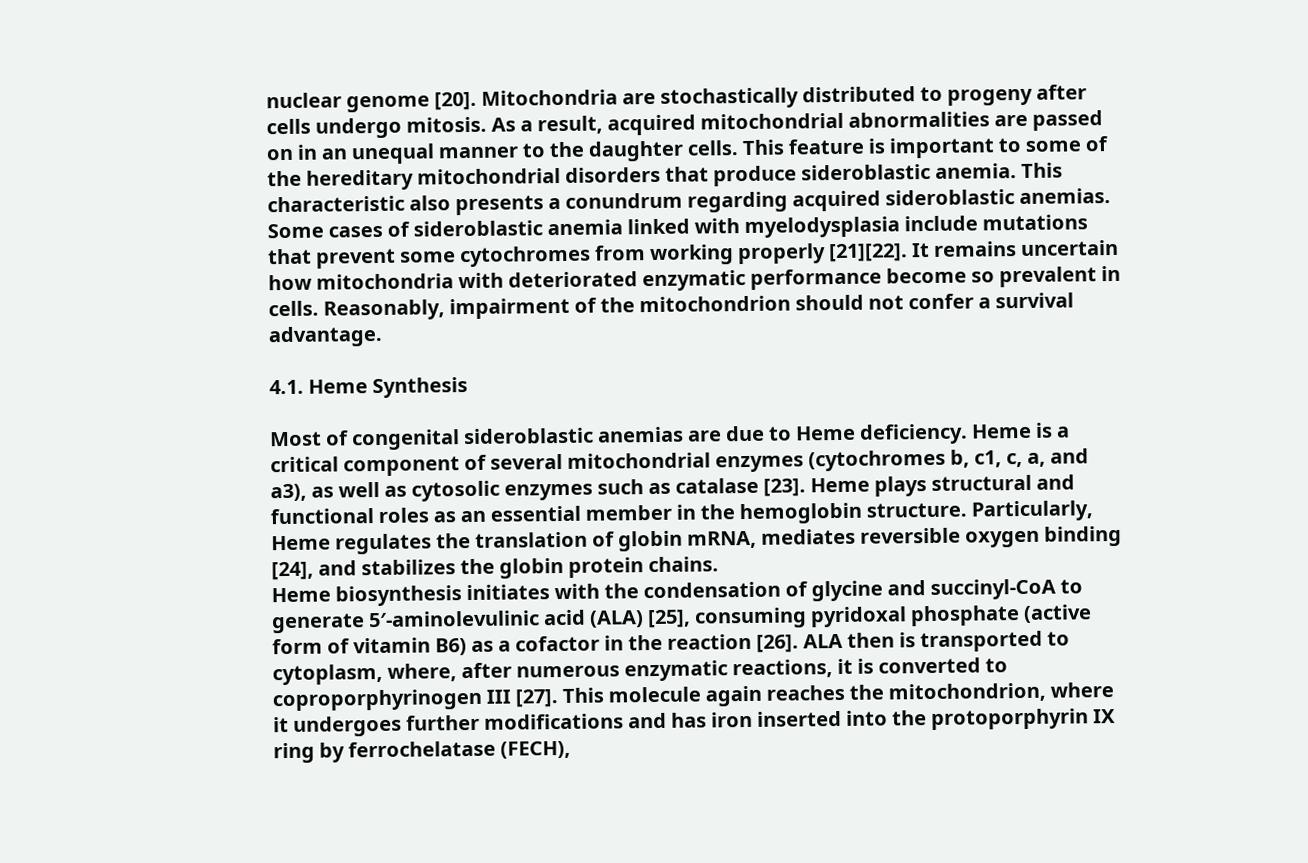nuclear genome [20]. Mitochondria are stochastically distributed to progeny after cells undergo mitosis. As a result, acquired mitochondrial abnormalities are passed on in an unequal manner to the daughter cells. This feature is important to some of the hereditary mitochondrial disorders that produce sideroblastic anemia. This characteristic also presents a conundrum regarding acquired sideroblastic anemias. Some cases of sideroblastic anemia linked with myelodysplasia include mutations that prevent some cytochromes from working properly [21][22]. It remains uncertain how mitochondria with deteriorated enzymatic performance become so prevalent in cells. Reasonably, impairment of the mitochondrion should not confer a survival advantage.

4.1. Heme Synthesis

Most of congenital sideroblastic anemias are due to Heme deficiency. Heme is a critical component of several mitochondrial enzymes (cytochromes b, c1, c, a, and a3), as well as cytosolic enzymes such as catalase [23]. Heme plays structural and functional roles as an essential member in the hemoglobin structure. Particularly, Heme regulates the translation of globin mRNA, mediates reversible oxygen binding [24], and stabilizes the globin protein chains.
Heme biosynthesis initiates with the condensation of glycine and succinyl-CoA to generate 5′-aminolevulinic acid (ALA) [25], consuming pyridoxal phosphate (active form of vitamin B6) as a cofactor in the reaction [26]. ALA then is transported to cytoplasm, where, after numerous enzymatic reactions, it is converted to coproporphyrinogen III [27]. This molecule again reaches the mitochondrion, where it undergoes further modifications and has iron inserted into the protoporphyrin IX ring by ferrochelatase (FECH),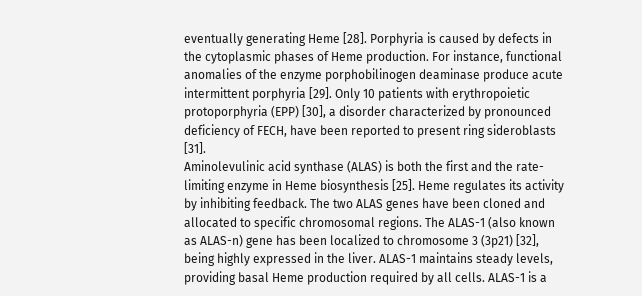eventually generating Heme [28]. Porphyria is caused by defects in the cytoplasmic phases of Heme production. For instance, functional anomalies of the enzyme porphobilinogen deaminase produce acute intermittent porphyria [29]. Only 10 patients with erythropoietic protoporphyria (EPP) [30], a disorder characterized by pronounced deficiency of FECH, have been reported to present ring sideroblasts [31].
Aminolevulinic acid synthase (ALAS) is both the first and the rate-limiting enzyme in Heme biosynthesis [25]. Heme regulates its activity by inhibiting feedback. The two ALAS genes have been cloned and allocated to specific chromosomal regions. The ALAS-1 (also known as ALAS-n) gene has been localized to chromosome 3 (3p21) [32], being highly expressed in the liver. ALAS-1 maintains steady levels, providing basal Heme production required by all cells. ALAS-1 is a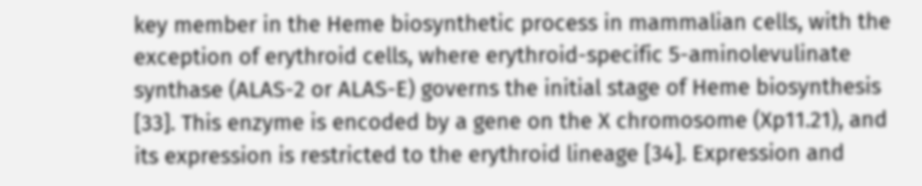key member in the Heme biosynthetic process in mammalian cells, with the exception of erythroid cells, where erythroid-specific 5-aminolevulinate synthase (ALAS-2 or ALAS-E) governs the initial stage of Heme biosynthesis [33]. This enzyme is encoded by a gene on the X chromosome (Xp11.21), and its expression is restricted to the erythroid lineage [34]. Expression and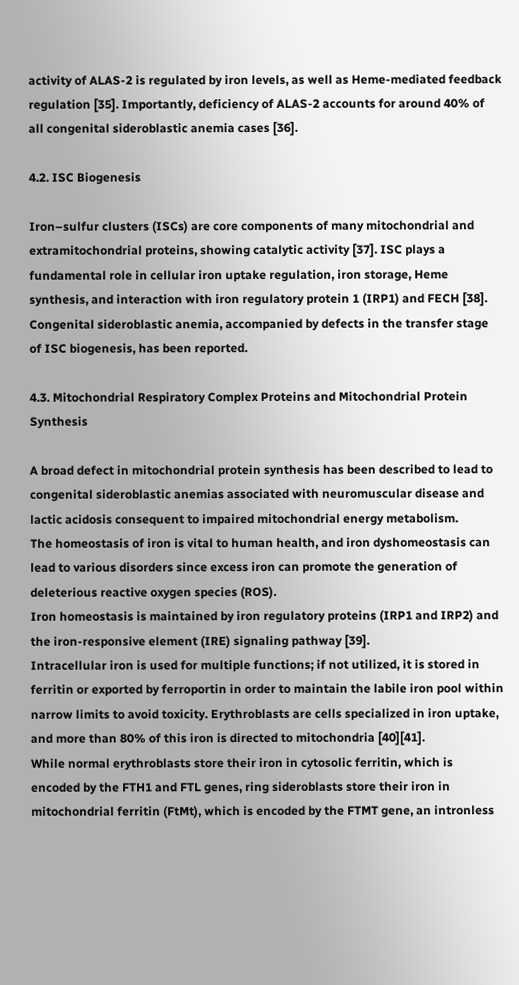activity of ALAS-2 is regulated by iron levels, as well as Heme-mediated feedback regulation [35]. Importantly, deficiency of ALAS-2 accounts for around 40% of all congenital sideroblastic anemia cases [36].

4.2. ISC Biogenesis

Iron–sulfur clusters (ISCs) are core components of many mitochondrial and extramitochondrial proteins, showing catalytic activity [37]. ISC plays a fundamental role in cellular iron uptake regulation, iron storage, Heme synthesis, and interaction with iron regulatory protein 1 (IRP1) and FECH [38]. Congenital sideroblastic anemia, accompanied by defects in the transfer stage of ISC biogenesis, has been reported.

4.3. Mitochondrial Respiratory Complex Proteins and Mitochondrial Protein Synthesis

A broad defect in mitochondrial protein synthesis has been described to lead to congenital sideroblastic anemias associated with neuromuscular disease and lactic acidosis consequent to impaired mitochondrial energy metabolism.
The homeostasis of iron is vital to human health, and iron dyshomeostasis can lead to various disorders since excess iron can promote the generation of deleterious reactive oxygen species (ROS).
Iron homeostasis is maintained by iron regulatory proteins (IRP1 and IRP2) and the iron-responsive element (IRE) signaling pathway [39].
Intracellular iron is used for multiple functions; if not utilized, it is stored in ferritin or exported by ferroportin in order to maintain the labile iron pool within narrow limits to avoid toxicity. Erythroblasts are cells specialized in iron uptake, and more than 80% of this iron is directed to mitochondria [40][41].
While normal erythroblasts store their iron in cytosolic ferritin, which is encoded by the FTH1 and FTL genes, ring sideroblasts store their iron in mitochondrial ferritin (FtMt), which is encoded by the FTMT gene, an intronless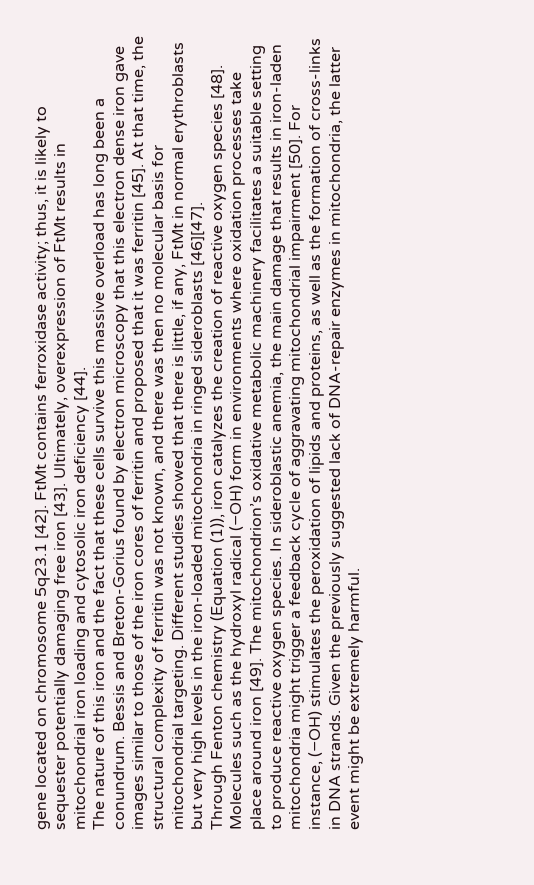gene located on chromosome 5q23.1 [42]. FtMt contains ferroxidase activity; thus, it is likely to sequester potentially damaging free iron [43]. Ultimately, overexpression of FtMt results in mitochondrial iron loading and cytosolic iron deficiency [44].
The nature of this iron and the fact that these cells survive this massive overload has long been a conundrum. Bessis and Breton-Gorius found by electron microscopy that this electron dense iron gave images similar to those of the iron cores of ferritin and proposed that it was ferritin [45]. At that time, the structural complexity of ferritin was not known, and there was then no molecular basis for mitochondrial targeting. Different studies showed that there is little, if any, FtMt in normal erythroblasts but very high levels in the iron-loaded mitochondria in ringed sideroblasts [46][47].
Through Fenton chemistry (Equation (1)), iron catalyzes the creation of reactive oxygen species [48]. Molecules such as the hydroxyl radical (−OH) form in environments where oxidation processes take place around iron [49]. The mitochondrion’s oxidative metabolic machinery facilitates a suitable setting to produce reactive oxygen species. In sideroblastic anemia, the main damage that results in iron-laden mitochondria might trigger a feedback cycle of aggravating mitochondrial impairment [50]. For instance, (−OH) stimulates the peroxidation of lipids and proteins, as well as the formation of cross-links in DNA strands. Given the previously suggested lack of DNA-repair enzymes in mitochondria, the latter event might be extremely harmful.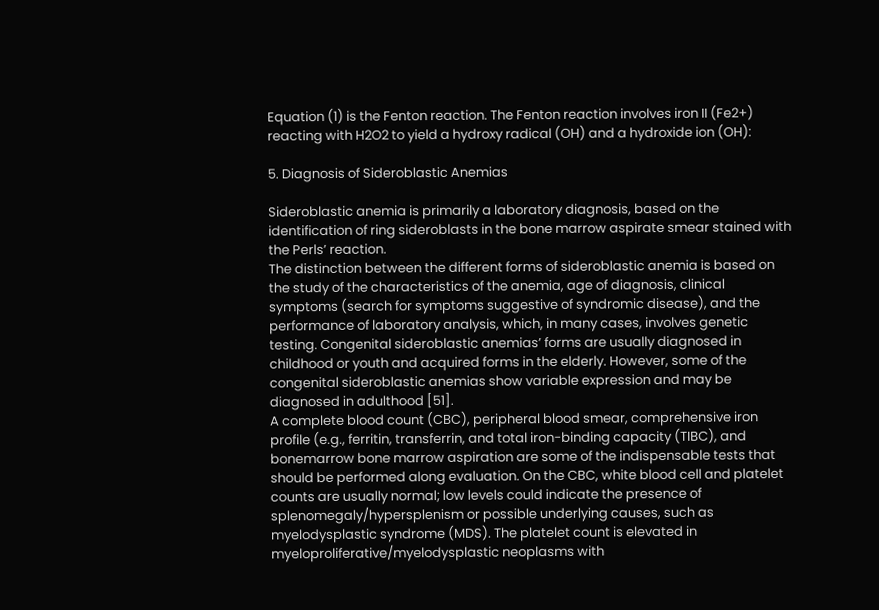Equation (1) is the Fenton reaction. The Fenton reaction involves iron II (Fe2+) reacting with H2O2 to yield a hydroxy radical (OH) and a hydroxide ion (OH):

5. Diagnosis of Sideroblastic Anemias

Sideroblastic anemia is primarily a laboratory diagnosis, based on the identification of ring sideroblasts in the bone marrow aspirate smear stained with the Perls’ reaction.
The distinction between the different forms of sideroblastic anemia is based on the study of the characteristics of the anemia, age of diagnosis, clinical symptoms (search for symptoms suggestive of syndromic disease), and the performance of laboratory analysis, which, in many cases, involves genetic testing. Congenital sideroblastic anemias’ forms are usually diagnosed in childhood or youth and acquired forms in the elderly. However, some of the congenital sideroblastic anemias show variable expression and may be diagnosed in adulthood [51].
A complete blood count (CBC), peripheral blood smear, comprehensive iron profile (e.g., ferritin, transferrin, and total iron-binding capacity (TIBC), and bonemarrow bone marrow aspiration are some of the indispensable tests that should be performed along evaluation. On the CBC, white blood cell and platelet counts are usually normal; low levels could indicate the presence of splenomegaly/hypersplenism or possible underlying causes, such as myelodysplastic syndrome (MDS). The platelet count is elevated in myeloproliferative/myelodysplastic neoplasms with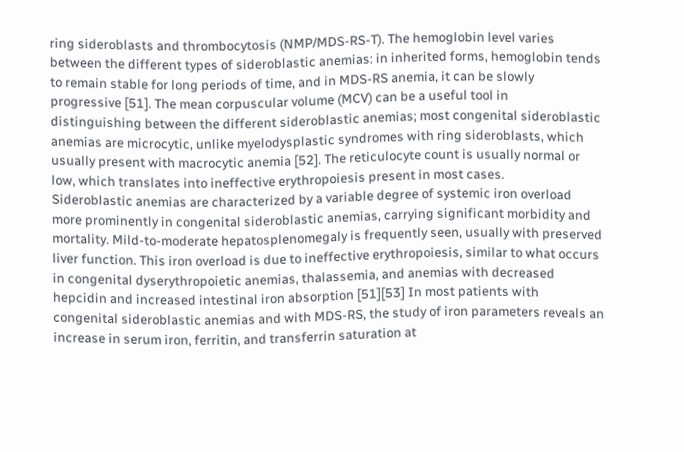ring sideroblasts and thrombocytosis (NMP/MDS-RS-T). The hemoglobin level varies between the different types of sideroblastic anemias: in inherited forms, hemoglobin tends to remain stable for long periods of time, and in MDS-RS anemia, it can be slowly progressive [51]. The mean corpuscular volume (MCV) can be a useful tool in distinguishing between the different sideroblastic anemias; most congenital sideroblastic anemias are microcytic, unlike myelodysplastic syndromes with ring sideroblasts, which usually present with macrocytic anemia [52]. The reticulocyte count is usually normal or low, which translates into ineffective erythropoiesis present in most cases.
Sideroblastic anemias are characterized by a variable degree of systemic iron overload more prominently in congenital sideroblastic anemias, carrying significant morbidity and mortality. Mild-to-moderate hepatosplenomegaly is frequently seen, usually with preserved liver function. This iron overload is due to ineffective erythropoiesis, similar to what occurs in congenital dyserythropoietic anemias, thalassemia, and anemias with decreased hepcidin and increased intestinal iron absorption [51][53] In most patients with congenital sideroblastic anemias and with MDS-RS, the study of iron parameters reveals an increase in serum iron, ferritin, and transferrin saturation at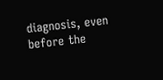diagnosis, even before the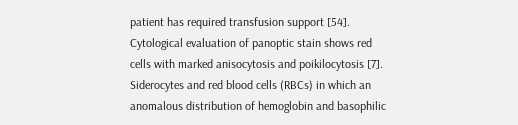patient has required transfusion support [54].
Cytological evaluation of panoptic stain shows red cells with marked anisocytosis and poikilocytosis [7]. Siderocytes and red blood cells (RBCs) in which an anomalous distribution of hemoglobin and basophilic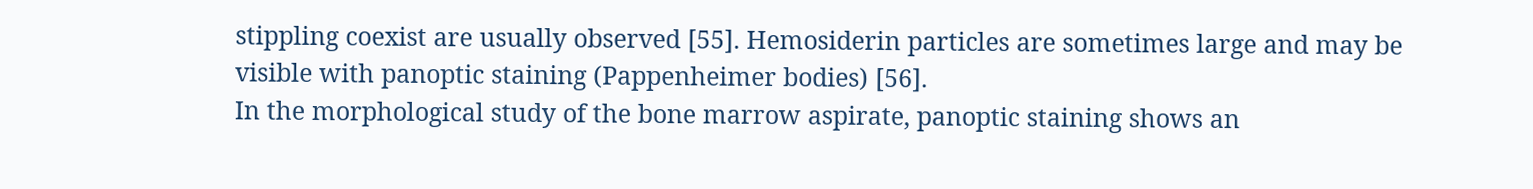stippling coexist are usually observed [55]. Hemosiderin particles are sometimes large and may be visible with panoptic staining (Pappenheimer bodies) [56].
In the morphological study of the bone marrow aspirate, panoptic staining shows an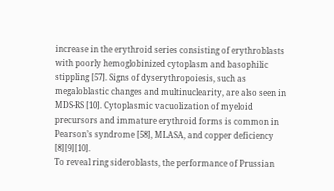increase in the erythroid series consisting of erythroblasts with poorly hemoglobinized cytoplasm and basophilic stippling [57]. Signs of dyserythropoiesis, such as megaloblastic changes and multinuclearity, are also seen in MDS-RS [10]. Cytoplasmic vacuolization of myeloid precursors and immature erythroid forms is common in Pearson’s syndrome [58], MLASA, and copper deficiency [8][9][10].
To reveal ring sideroblasts, the performance of Prussian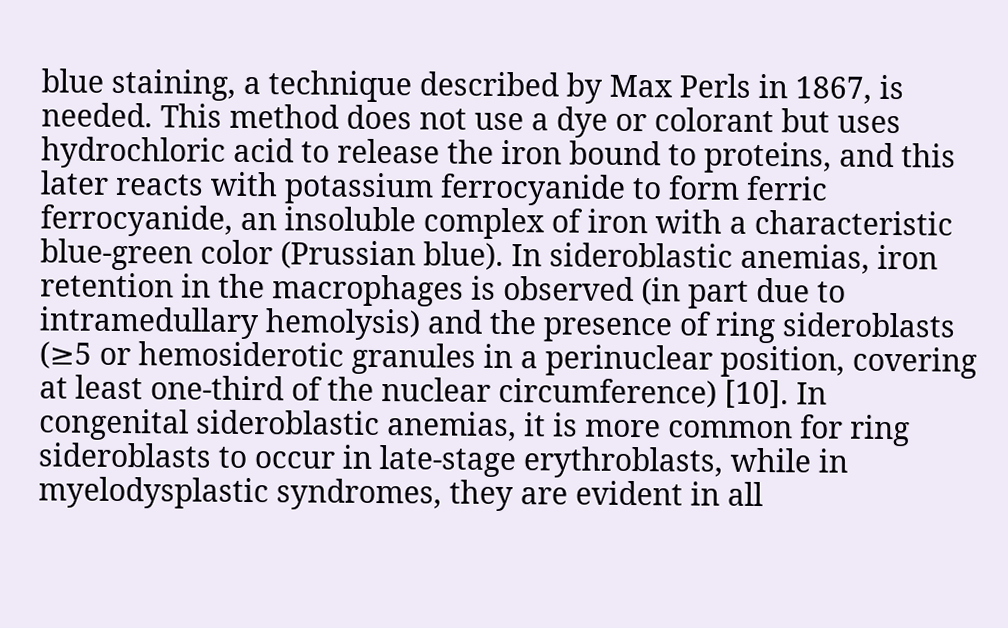blue staining, a technique described by Max Perls in 1867, is needed. This method does not use a dye or colorant but uses hydrochloric acid to release the iron bound to proteins, and this later reacts with potassium ferrocyanide to form ferric ferrocyanide, an insoluble complex of iron with a characteristic blue-green color (Prussian blue). In sideroblastic anemias, iron retention in the macrophages is observed (in part due to intramedullary hemolysis) and the presence of ring sideroblasts (≥5 or hemosiderotic granules in a perinuclear position, covering at least one-third of the nuclear circumference) [10]. In congenital sideroblastic anemias, it is more common for ring sideroblasts to occur in late-stage erythroblasts, while in myelodysplastic syndromes, they are evident in all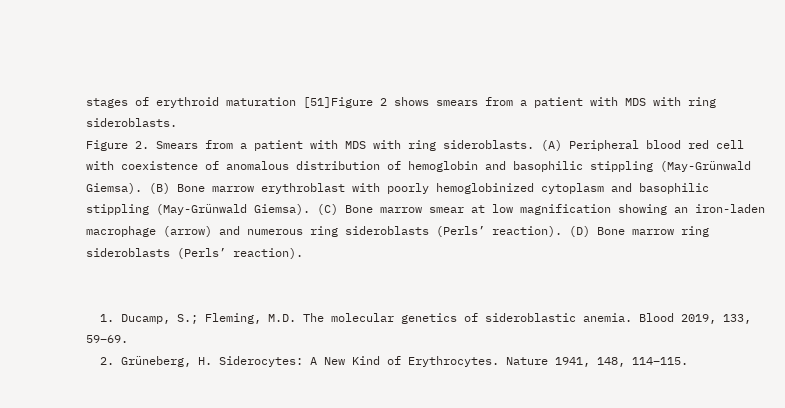stages of erythroid maturation [51]Figure 2 shows smears from a patient with MDS with ring sideroblasts.
Figure 2. Smears from a patient with MDS with ring sideroblasts. (A) Peripheral blood red cell with coexistence of anomalous distribution of hemoglobin and basophilic stippling (May-Grünwald Giemsa). (B) Bone marrow erythroblast with poorly hemoglobinized cytoplasm and basophilic stippling (May-Grünwald Giemsa). (C) Bone marrow smear at low magnification showing an iron-laden macrophage (arrow) and numerous ring sideroblasts (Perls’ reaction). (D) Bone marrow ring sideroblasts (Perls’ reaction).


  1. Ducamp, S.; Fleming, M.D. The molecular genetics of sideroblastic anemia. Blood 2019, 133, 59–69.
  2. Grüneberg, H. Siderocytes: A New Kind of Erythrocytes. Nature 1941, 148, 114–115.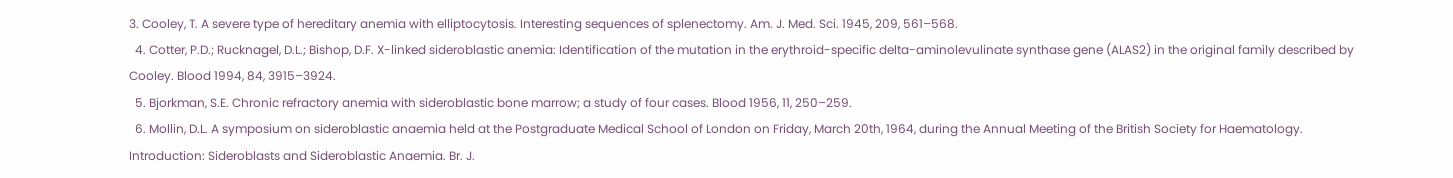3. Cooley, T. A severe type of hereditary anemia with elliptocytosis. Interesting sequences of splenectomy. Am. J. Med. Sci. 1945, 209, 561–568.
  4. Cotter, P.D.; Rucknagel, D.L.; Bishop, D.F. X-linked sideroblastic anemia: Identification of the mutation in the erythroid-specific delta-aminolevulinate synthase gene (ALAS2) in the original family described by Cooley. Blood 1994, 84, 3915–3924.
  5. Bjorkman, S.E. Chronic refractory anemia with sideroblastic bone marrow; a study of four cases. Blood 1956, 11, 250–259.
  6. Mollin, D.L. A symposium on sideroblastic anaemia held at the Postgraduate Medical School of London on Friday, March 20th, 1964, during the Annual Meeting of the British Society for Haematology. Introduction: Sideroblasts and Sideroblastic Anaemia. Br. J.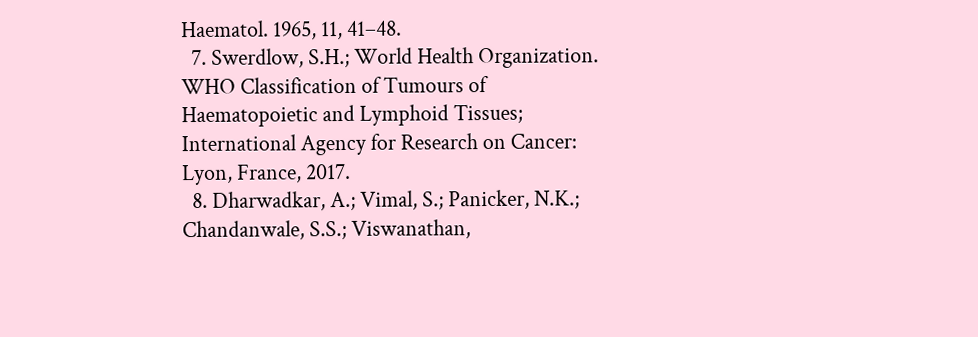Haematol. 1965, 11, 41–48.
  7. Swerdlow, S.H.; World Health Organization. WHO Classification of Tumours of Haematopoietic and Lymphoid Tissues; International Agency for Research on Cancer: Lyon, France, 2017.
  8. Dharwadkar, A.; Vimal, S.; Panicker, N.K.; Chandanwale, S.S.; Viswanathan,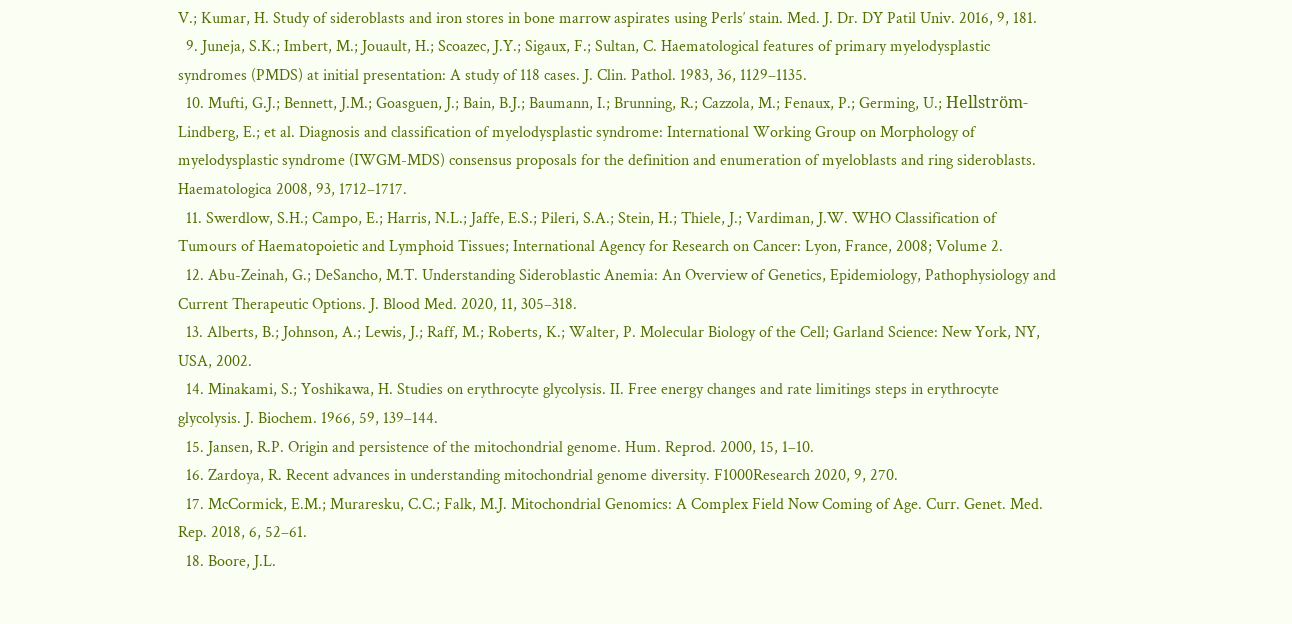V.; Kumar, H. Study of sideroblasts and iron stores in bone marrow aspirates using Perls′ stain. Med. J. Dr. DY Patil Univ. 2016, 9, 181.
  9. Juneja, S.K.; Imbert, M.; Jouault, H.; Scoazec, J.Y.; Sigaux, F.; Sultan, C. Haematological features of primary myelodysplastic syndromes (PMDS) at initial presentation: A study of 118 cases. J. Clin. Pathol. 1983, 36, 1129–1135.
  10. Mufti, G.J.; Bennett, J.M.; Goasguen, J.; Bain, B.J.; Baumann, I.; Brunning, R.; Cazzola, M.; Fenaux, P.; Germing, U.; Hellström-Lindberg, E.; et al. Diagnosis and classification of myelodysplastic syndrome: International Working Group on Morphology of myelodysplastic syndrome (IWGM-MDS) consensus proposals for the definition and enumeration of myeloblasts and ring sideroblasts. Haematologica 2008, 93, 1712–1717.
  11. Swerdlow, S.H.; Campo, E.; Harris, N.L.; Jaffe, E.S.; Pileri, S.A.; Stein, H.; Thiele, J.; Vardiman, J.W. WHO Classification of Tumours of Haematopoietic and Lymphoid Tissues; International Agency for Research on Cancer: Lyon, France, 2008; Volume 2.
  12. Abu-Zeinah, G.; DeSancho, M.T. Understanding Sideroblastic Anemia: An Overview of Genetics, Epidemiology, Pathophysiology and Current Therapeutic Options. J. Blood Med. 2020, 11, 305–318.
  13. Alberts, B.; Johnson, A.; Lewis, J.; Raff, M.; Roberts, K.; Walter, P. Molecular Biology of the Cell; Garland Science: New York, NY, USA, 2002.
  14. Minakami, S.; Yoshikawa, H. Studies on erythrocyte glycolysis. II. Free energy changes and rate limitings steps in erythrocyte glycolysis. J. Biochem. 1966, 59, 139–144.
  15. Jansen, R.P. Origin and persistence of the mitochondrial genome. Hum. Reprod. 2000, 15, 1–10.
  16. Zardoya, R. Recent advances in understanding mitochondrial genome diversity. F1000Research 2020, 9, 270.
  17. McCormick, E.M.; Muraresku, C.C.; Falk, M.J. Mitochondrial Genomics: A Complex Field Now Coming of Age. Curr. Genet. Med. Rep. 2018, 6, 52–61.
  18. Boore, J.L.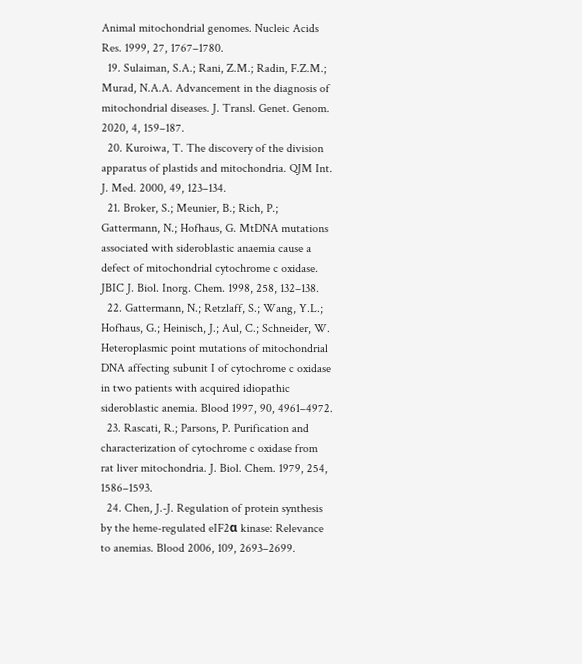Animal mitochondrial genomes. Nucleic Acids Res. 1999, 27, 1767–1780.
  19. Sulaiman, S.A.; Rani, Z.M.; Radin, F.Z.M.; Murad, N.A.A. Advancement in the diagnosis of mitochondrial diseases. J. Transl. Genet. Genom. 2020, 4, 159–187.
  20. Kuroiwa, T. The discovery of the division apparatus of plastids and mitochondria. QJM Int. J. Med. 2000, 49, 123–134.
  21. Broker, S.; Meunier, B.; Rich, P.; Gattermann, N.; Hofhaus, G. MtDNA mutations associated with sideroblastic anaemia cause a defect of mitochondrial cytochrome c oxidase. JBIC J. Biol. Inorg. Chem. 1998, 258, 132–138.
  22. Gattermann, N.; Retzlaff, S.; Wang, Y.L.; Hofhaus, G.; Heinisch, J.; Aul, C.; Schneider, W. Heteroplasmic point mutations of mitochondrial DNA affecting subunit I of cytochrome c oxidase in two patients with acquired idiopathic sideroblastic anemia. Blood 1997, 90, 4961–4972.
  23. Rascati, R.; Parsons, P. Purification and characterization of cytochrome c oxidase from rat liver mitochondria. J. Biol. Chem. 1979, 254, 1586–1593.
  24. Chen, J.-J. Regulation of protein synthesis by the heme-regulated eIF2α kinase: Relevance to anemias. Blood 2006, 109, 2693–2699.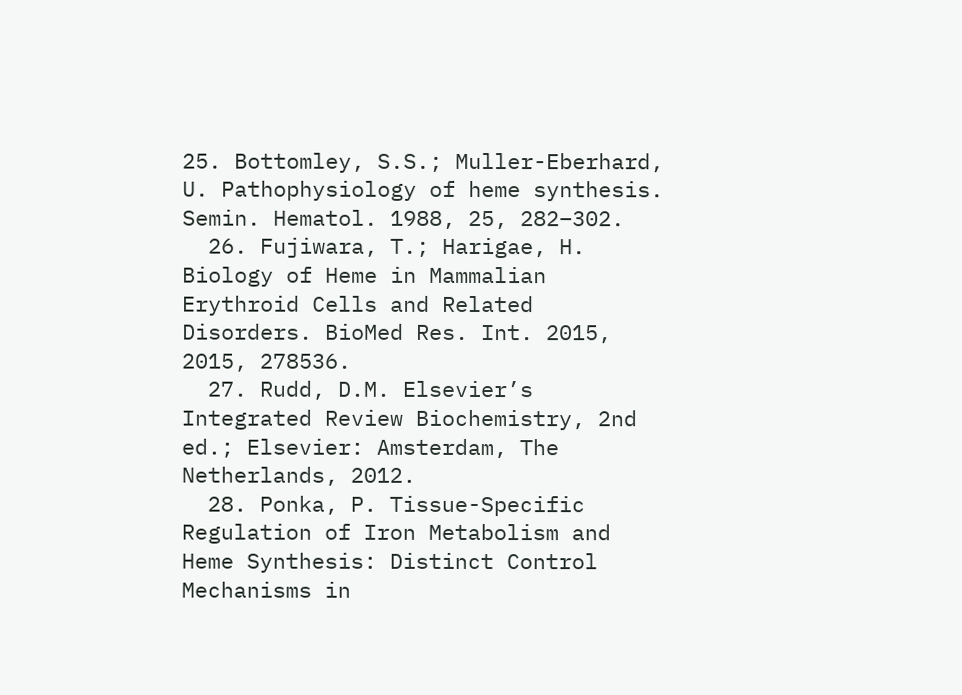25. Bottomley, S.S.; Muller-Eberhard, U. Pathophysiology of heme synthesis. Semin. Hematol. 1988, 25, 282–302.
  26. Fujiwara, T.; Harigae, H. Biology of Heme in Mammalian Erythroid Cells and Related Disorders. BioMed Res. Int. 2015, 2015, 278536.
  27. Rudd, D.M. Elsevier’s Integrated Review Biochemistry, 2nd ed.; Elsevier: Amsterdam, The Netherlands, 2012.
  28. Ponka, P. Tissue-Specific Regulation of Iron Metabolism and Heme Synthesis: Distinct Control Mechanisms in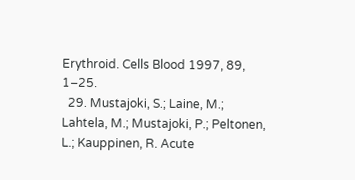Erythroid. Cells Blood 1997, 89, 1–25.
  29. Mustajoki, S.; Laine, M.; Lahtela, M.; Mustajoki, P.; Peltonen, L.; Kauppinen, R. Acute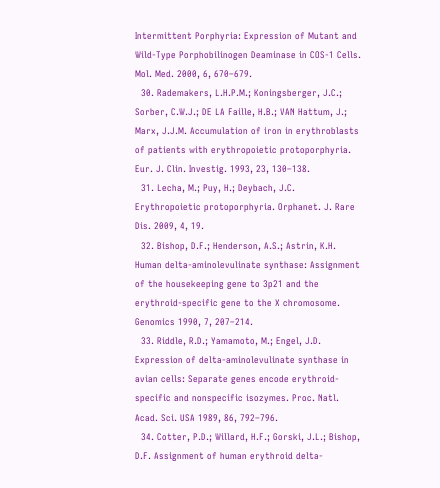Intermittent Porphyria: Expression of Mutant and Wild-Type Porphobilinogen Deaminase in COS-1 Cells. Mol. Med. 2000, 6, 670–679.
  30. Rademakers, L.H.P.M.; Koningsberger, J.C.; Sorber, C.W.J.; DE LA Faille, H.B.; VAN Hattum, J.; Marx, J.J.M. Accumulation of iron in erythroblasts of patients with erythropoietic protoporphyria. Eur. J. Clin. Investig. 1993, 23, 130–138.
  31. Lecha, M.; Puy, H.; Deybach, J.C. Erythropoietic protoporphyria. Orphanet. J. Rare Dis. 2009, 4, 19.
  32. Bishop, D.F.; Henderson, A.S.; Astrin, K.H. Human delta-aminolevulinate synthase: Assignment of the housekeeping gene to 3p21 and the erythroid-specific gene to the X chromosome. Genomics 1990, 7, 207–214.
  33. Riddle, R.D.; Yamamoto, M.; Engel, J.D. Expression of delta-aminolevulinate synthase in avian cells: Separate genes encode erythroid-specific and nonspecific isozymes. Proc. Natl. Acad. Sci. USA 1989, 86, 792–796.
  34. Cotter, P.D.; Willard, H.F.; Gorski, J.L.; Bishop, D.F. Assignment of human erythroid delta-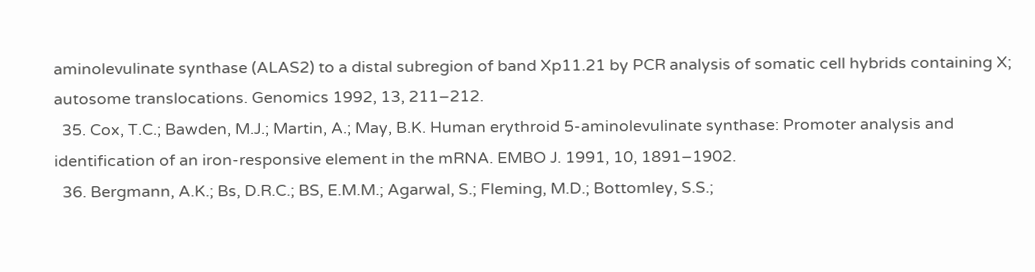aminolevulinate synthase (ALAS2) to a distal subregion of band Xp11.21 by PCR analysis of somatic cell hybrids containing X; autosome translocations. Genomics 1992, 13, 211–212.
  35. Cox, T.C.; Bawden, M.J.; Martin, A.; May, B.K. Human erythroid 5-aminolevulinate synthase: Promoter analysis and identification of an iron-responsive element in the mRNA. EMBO J. 1991, 10, 1891–1902.
  36. Bergmann, A.K.; Bs, D.R.C.; BS, E.M.M.; Agarwal, S.; Fleming, M.D.; Bottomley, S.S.;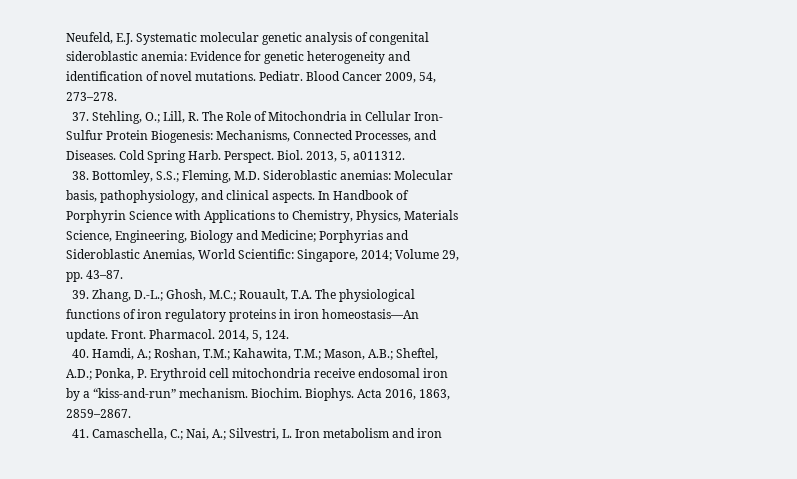Neufeld, E.J. Systematic molecular genetic analysis of congenital sideroblastic anemia: Evidence for genetic heterogeneity and identification of novel mutations. Pediatr. Blood Cancer 2009, 54, 273–278.
  37. Stehling, O.; Lill, R. The Role of Mitochondria in Cellular Iron-Sulfur Protein Biogenesis: Mechanisms, Connected Processes, and Diseases. Cold Spring Harb. Perspect. Biol. 2013, 5, a011312.
  38. Bottomley, S.S.; Fleming, M.D. Sideroblastic anemias: Molecular basis, pathophysiology, and clinical aspects. In Handbook of Porphyrin Science with Applications to Chemistry, Physics, Materials Science, Engineering, Biology and Medicine; Porphyrias and Sideroblastic Anemias, World Scientific: Singapore, 2014; Volume 29, pp. 43–87.
  39. Zhang, D.-L.; Ghosh, M.C.; Rouault, T.A. The physiological functions of iron regulatory proteins in iron homeostasis—An update. Front. Pharmacol. 2014, 5, 124.
  40. Hamdi, A.; Roshan, T.M.; Kahawita, T.M.; Mason, A.B.; Sheftel, A.D.; Ponka, P. Erythroid cell mitochondria receive endosomal iron by a “kiss-and-run” mechanism. Biochim. Biophys. Acta 2016, 1863, 2859–2867.
  41. Camaschella, C.; Nai, A.; Silvestri, L. Iron metabolism and iron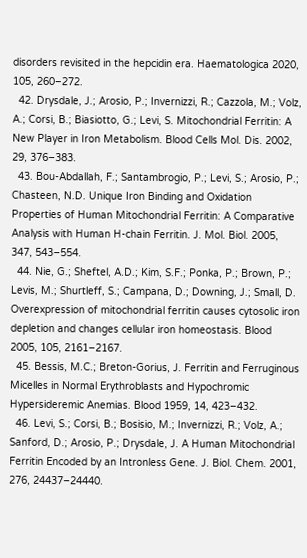disorders revisited in the hepcidin era. Haematologica 2020, 105, 260–272.
  42. Drysdale, J.; Arosio, P.; Invernizzi, R.; Cazzola, M.; Volz, A.; Corsi, B.; Biasiotto, G.; Levi, S. Mitochondrial Ferritin: A New Player in Iron Metabolism. Blood Cells Mol. Dis. 2002, 29, 376–383.
  43. Bou-Abdallah, F.; Santambrogio, P.; Levi, S.; Arosio, P.; Chasteen, N.D. Unique Iron Binding and Oxidation Properties of Human Mitochondrial Ferritin: A Comparative Analysis with Human H-chain Ferritin. J. Mol. Biol. 2005, 347, 543–554.
  44. Nie, G.; Sheftel, A.D.; Kim, S.F.; Ponka, P.; Brown, P.; Levis, M.; Shurtleff, S.; Campana, D.; Downing, J.; Small, D. Overexpression of mitochondrial ferritin causes cytosolic iron depletion and changes cellular iron homeostasis. Blood 2005, 105, 2161–2167.
  45. Bessis, M.C.; Breton-Gorius, J. Ferritin and Ferruginous Micelles in Normal Erythroblasts and Hypochromic Hypersideremic Anemias. Blood 1959, 14, 423–432.
  46. Levi, S.; Corsi, B.; Bosisio, M.; Invernizzi, R.; Volz, A.; Sanford, D.; Arosio, P.; Drysdale, J. A Human Mitochondrial Ferritin Encoded by an Intronless Gene. J. Biol. Chem. 2001, 276, 24437–24440.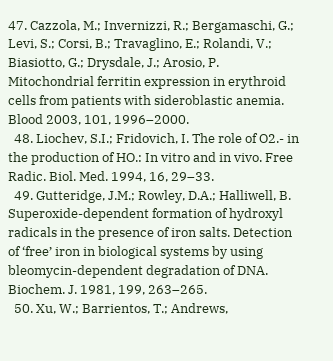47. Cazzola, M.; Invernizzi, R.; Bergamaschi, G.; Levi, S.; Corsi, B.; Travaglino, E.; Rolandi, V.; Biasiotto, G.; Drysdale, J.; Arosio, P. Mitochondrial ferritin expression in erythroid cells from patients with sideroblastic anemia. Blood 2003, 101, 1996–2000.
  48. Liochev, S.I.; Fridovich, I. The role of O2.- in the production of HO.: In vitro and in vivo. Free Radic. Biol. Med. 1994, 16, 29–33.
  49. Gutteridge, J.M.; Rowley, D.A.; Halliwell, B. Superoxide-dependent formation of hydroxyl radicals in the presence of iron salts. Detection of ‘free’ iron in biological systems by using bleomycin-dependent degradation of DNA. Biochem. J. 1981, 199, 263–265.
  50. Xu, W.; Barrientos, T.; Andrews,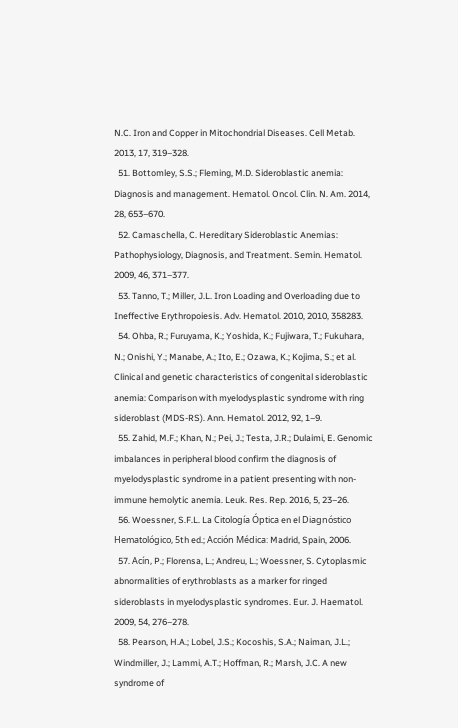N.C. Iron and Copper in Mitochondrial Diseases. Cell Metab. 2013, 17, 319–328.
  51. Bottomley, S.S.; Fleming, M.D. Sideroblastic anemia: Diagnosis and management. Hematol. Oncol. Clin. N. Am. 2014, 28, 653–670.
  52. Camaschella, C. Hereditary Sideroblastic Anemias: Pathophysiology, Diagnosis, and Treatment. Semin. Hematol. 2009, 46, 371–377.
  53. Tanno, T.; Miller, J.L. Iron Loading and Overloading due to Ineffective Erythropoiesis. Adv. Hematol. 2010, 2010, 358283.
  54. Ohba, R.; Furuyama, K.; Yoshida, K.; Fujiwara, T.; Fukuhara, N.; Onishi, Y.; Manabe, A.; Ito, E.; Ozawa, K.; Kojima, S.; et al. Clinical and genetic characteristics of congenital sideroblastic anemia: Comparison with myelodysplastic syndrome with ring sideroblast (MDS-RS). Ann. Hematol. 2012, 92, 1–9.
  55. Zahid, M.F.; Khan, N.; Pei, J.; Testa, J.R.; Dulaimi, E. Genomic imbalances in peripheral blood confirm the diagnosis of myelodysplastic syndrome in a patient presenting with non-immune hemolytic anemia. Leuk. Res. Rep. 2016, 5, 23–26.
  56. Woessner, S.F.L. La Citología Óptica en el Diagnóstico Hematológico, 5th ed.; Acción Médica: Madrid, Spain, 2006.
  57. Acín, P.; Florensa, L.; Andreu, L.; Woessner, S. Cytoplasmic abnormalities of erythroblasts as a marker for ringed sideroblasts in myelodysplastic syndromes. Eur. J. Haematol. 2009, 54, 276–278.
  58. Pearson, H.A.; Lobel, J.S.; Kocoshis, S.A.; Naiman, J.L.; Windmiller, J.; Lammi, A.T.; Hoffman, R.; Marsh, J.C. A new syndrome of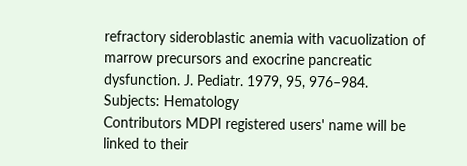refractory sideroblastic anemia with vacuolization of marrow precursors and exocrine pancreatic dysfunction. J. Pediatr. 1979, 95, 976–984.
Subjects: Hematology
Contributors MDPI registered users' name will be linked to their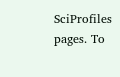SciProfiles pages. To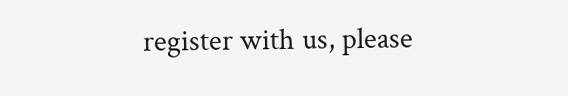register with us, please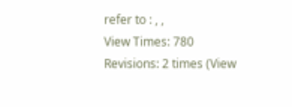refer to : , ,
View Times: 780
Revisions: 2 times (View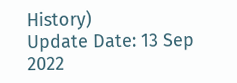History)
Update Date: 13 Sep 2022